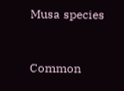Musa species


Common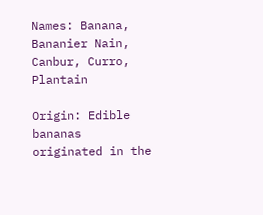Names: Banana, Bananier Nain, Canbur, Curro, Plantain

Origin: Edible bananas originated in the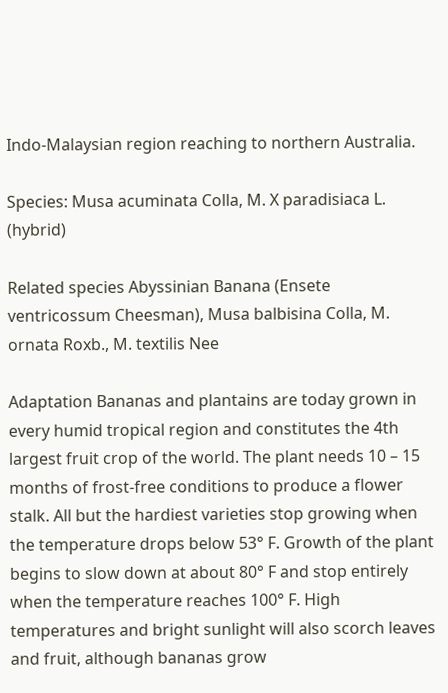Indo-Malaysian region reaching to northern Australia.

Species: Musa acuminata Colla, M. X paradisiaca L. (hybrid)

Related species Abyssinian Banana (Ensete ventricossum Cheesman), Musa balbisina Colla, M. ornata Roxb., M. textilis Nee

Adaptation Bananas and plantains are today grown in every humid tropical region and constitutes the 4th largest fruit crop of the world. The plant needs 10 – 15 months of frost-free conditions to produce a flower stalk. All but the hardiest varieties stop growing when the temperature drops below 53° F. Growth of the plant begins to slow down at about 80° F and stop entirely when the temperature reaches 100° F. High temperatures and bright sunlight will also scorch leaves and fruit, although bananas grow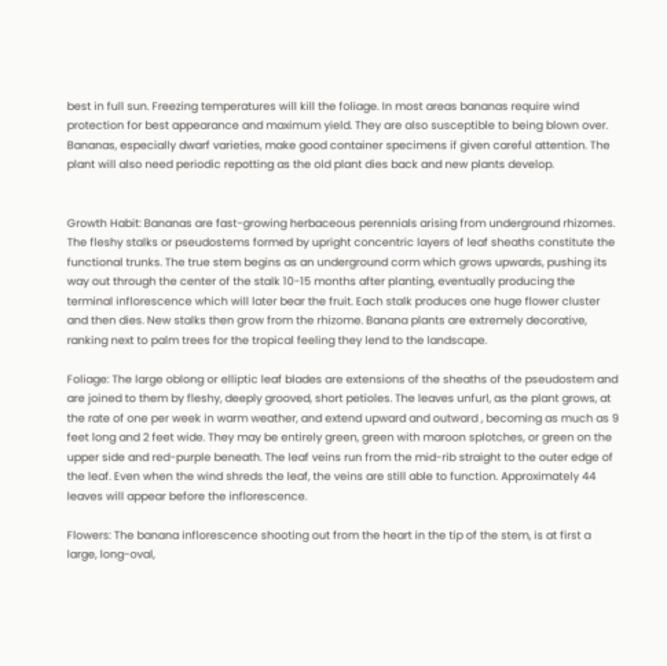best in full sun. Freezing temperatures will kill the foliage. In most areas bananas require wind protection for best appearance and maximum yield. They are also susceptible to being blown over. Bananas, especially dwarf varieties, make good container specimens if given careful attention. The plant will also need periodic repotting as the old plant dies back and new plants develop.


Growth Habit: Bananas are fast-growing herbaceous perennials arising from underground rhizomes. The fleshy stalks or pseudostems formed by upright concentric layers of leaf sheaths constitute the functional trunks. The true stem begins as an underground corm which grows upwards, pushing its way out through the center of the stalk 10-15 months after planting, eventually producing the terminal inflorescence which will later bear the fruit. Each stalk produces one huge flower cluster and then dies. New stalks then grow from the rhizome. Banana plants are extremely decorative, ranking next to palm trees for the tropical feeling they lend to the landscape.

Foliage: The large oblong or elliptic leaf blades are extensions of the sheaths of the pseudostem and are joined to them by fleshy, deeply grooved, short petioles. The leaves unfurl, as the plant grows, at the rate of one per week in warm weather, and extend upward and outward , becoming as much as 9 feet long and 2 feet wide. They may be entirely green, green with maroon splotches, or green on the upper side and red-purple beneath. The leaf veins run from the mid-rib straight to the outer edge of the leaf. Even when the wind shreds the leaf, the veins are still able to function. Approximately 44 leaves will appear before the inflorescence.

Flowers: The banana inflorescence shooting out from the heart in the tip of the stem, is at first a large, long-oval,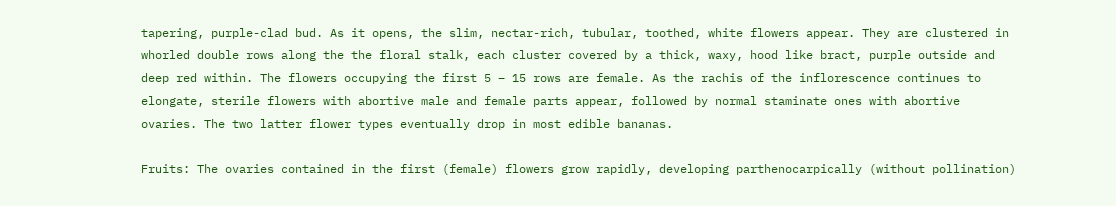tapering, purple-clad bud. As it opens, the slim, nectar-rich, tubular, toothed, white flowers appear. They are clustered in whorled double rows along the the floral stalk, each cluster covered by a thick, waxy, hood like bract, purple outside and deep red within. The flowers occupying the first 5 – 15 rows are female. As the rachis of the inflorescence continues to elongate, sterile flowers with abortive male and female parts appear, followed by normal staminate ones with abortive ovaries. The two latter flower types eventually drop in most edible bananas.

Fruits: The ovaries contained in the first (female) flowers grow rapidly, developing parthenocarpically (without pollination)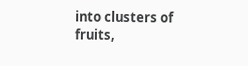into clusters of fruits,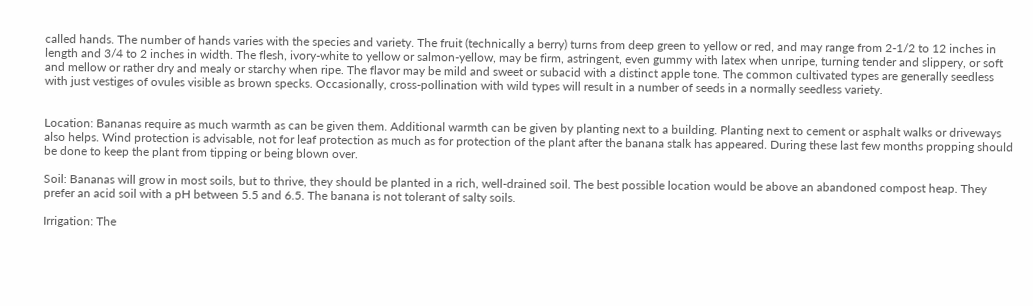called hands. The number of hands varies with the species and variety. The fruit (technically a berry) turns from deep green to yellow or red, and may range from 2-1/2 to 12 inches in length and 3/4 to 2 inches in width. The flesh, ivory-white to yellow or salmon-yellow, may be firm, astringent, even gummy with latex when unripe, turning tender and slippery, or soft and mellow or rather dry and mealy or starchy when ripe. The flavor may be mild and sweet or subacid with a distinct apple tone. The common cultivated types are generally seedless with just vestiges of ovules visible as brown specks. Occasionally, cross-pollination with wild types will result in a number of seeds in a normally seedless variety.


Location: Bananas require as much warmth as can be given them. Additional warmth can be given by planting next to a building. Planting next to cement or asphalt walks or driveways also helps. Wind protection is advisable, not for leaf protection as much as for protection of the plant after the banana stalk has appeared. During these last few months propping should be done to keep the plant from tipping or being blown over.

Soil: Bananas will grow in most soils, but to thrive, they should be planted in a rich, well-drained soil. The best possible location would be above an abandoned compost heap. They prefer an acid soil with a pH between 5.5 and 6.5. The banana is not tolerant of salty soils.

Irrigation: The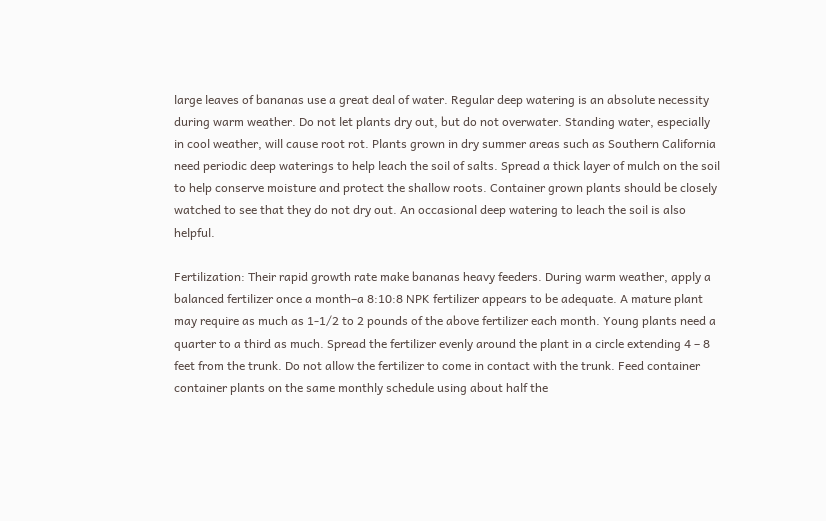large leaves of bananas use a great deal of water. Regular deep watering is an absolute necessity during warm weather. Do not let plants dry out, but do not overwater. Standing water, especially in cool weather, will cause root rot. Plants grown in dry summer areas such as Southern California need periodic deep waterings to help leach the soil of salts. Spread a thick layer of mulch on the soil to help conserve moisture and protect the shallow roots. Container grown plants should be closely watched to see that they do not dry out. An occasional deep watering to leach the soil is also helpful.

Fertilization: Their rapid growth rate make bananas heavy feeders. During warm weather, apply a balanced fertilizer once a month–a 8:10:8 NPK fertilizer appears to be adequate. A mature plant may require as much as 1-1/2 to 2 pounds of the above fertilizer each month. Young plants need a quarter to a third as much. Spread the fertilizer evenly around the plant in a circle extending 4 – 8 feet from the trunk. Do not allow the fertilizer to come in contact with the trunk. Feed container container plants on the same monthly schedule using about half the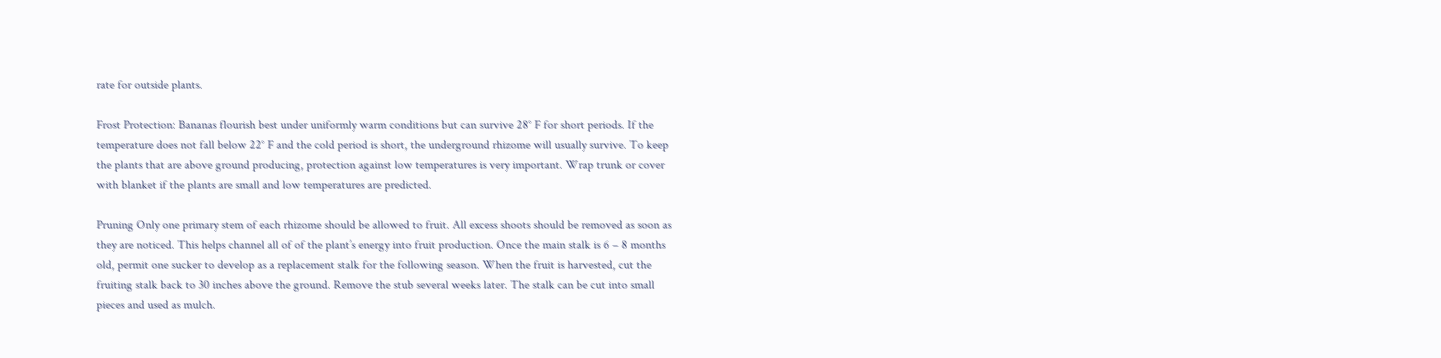rate for outside plants.

Frost Protection: Bananas flourish best under uniformly warm conditions but can survive 28° F for short periods. If the temperature does not fall below 22° F and the cold period is short, the underground rhizome will usually survive. To keep the plants that are above ground producing, protection against low temperatures is very important. Wrap trunk or cover with blanket if the plants are small and low temperatures are predicted.

Pruning Only one primary stem of each rhizome should be allowed to fruit. All excess shoots should be removed as soon as they are noticed. This helps channel all of of the plant’s energy into fruit production. Once the main stalk is 6 – 8 months old, permit one sucker to develop as a replacement stalk for the following season. When the fruit is harvested, cut the fruiting stalk back to 30 inches above the ground. Remove the stub several weeks later. The stalk can be cut into small pieces and used as mulch.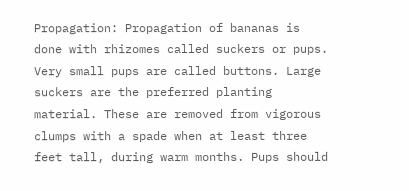Propagation: Propagation of bananas is done with rhizomes called suckers or pups. Very small pups are called buttons. Large suckers are the preferred planting material. These are removed from vigorous clumps with a spade when at least three feet tall, during warm months. Pups should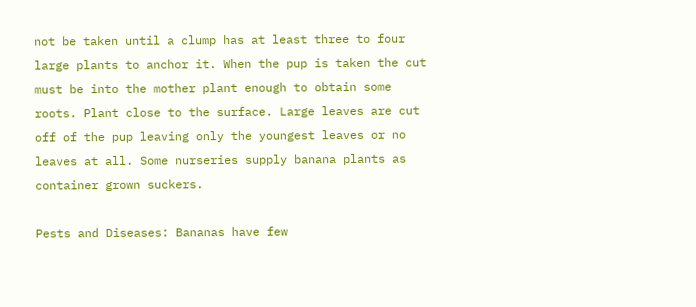not be taken until a clump has at least three to four large plants to anchor it. When the pup is taken the cut must be into the mother plant enough to obtain some roots. Plant close to the surface. Large leaves are cut off of the pup leaving only the youngest leaves or no leaves at all. Some nurseries supply banana plants as container grown suckers.

Pests and Diseases: Bananas have few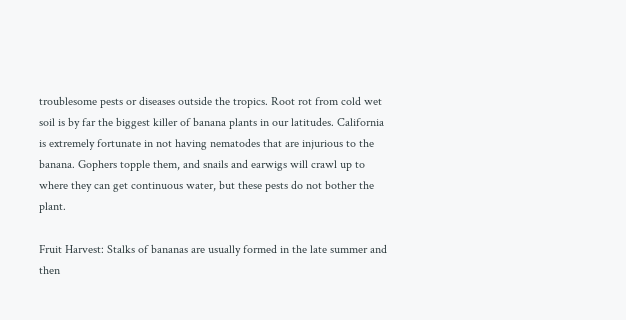troublesome pests or diseases outside the tropics. Root rot from cold wet soil is by far the biggest killer of banana plants in our latitudes. California is extremely fortunate in not having nematodes that are injurious to the banana. Gophers topple them, and snails and earwigs will crawl up to where they can get continuous water, but these pests do not bother the plant.

Fruit Harvest: Stalks of bananas are usually formed in the late summer and then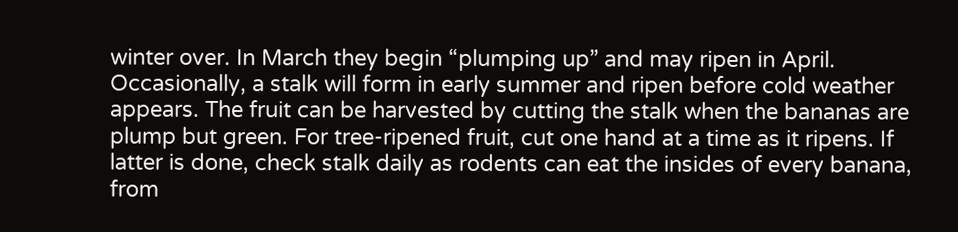winter over. In March they begin “plumping up” and may ripen in April. Occasionally, a stalk will form in early summer and ripen before cold weather appears. The fruit can be harvested by cutting the stalk when the bananas are plump but green. For tree-ripened fruit, cut one hand at a time as it ripens. If latter is done, check stalk daily as rodents can eat the insides of every banana, from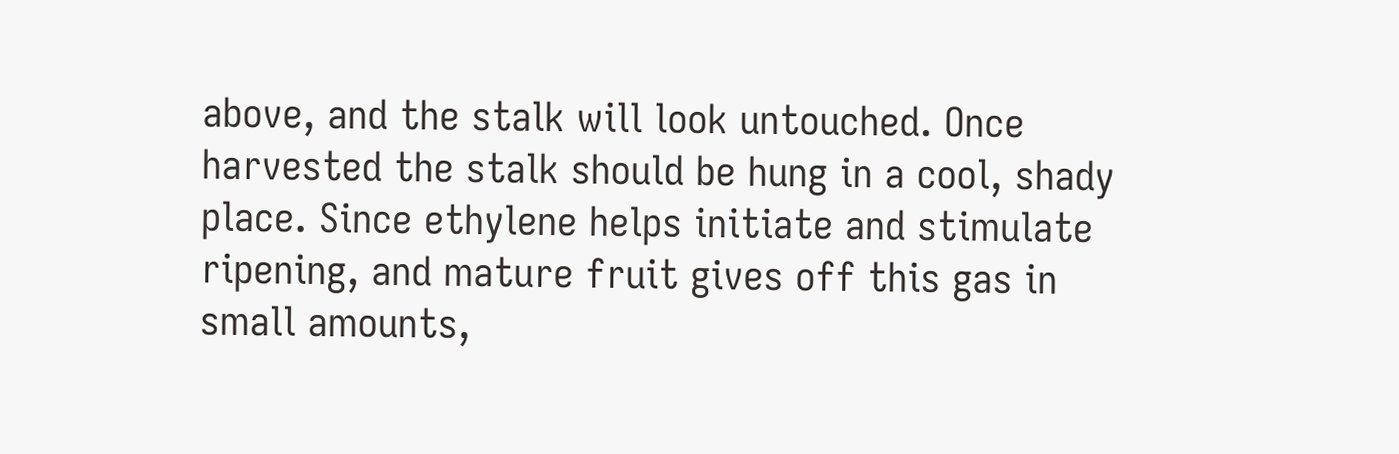above, and the stalk will look untouched. Once harvested the stalk should be hung in a cool, shady place. Since ethylene helps initiate and stimulate ripening, and mature fruit gives off this gas in small amounts,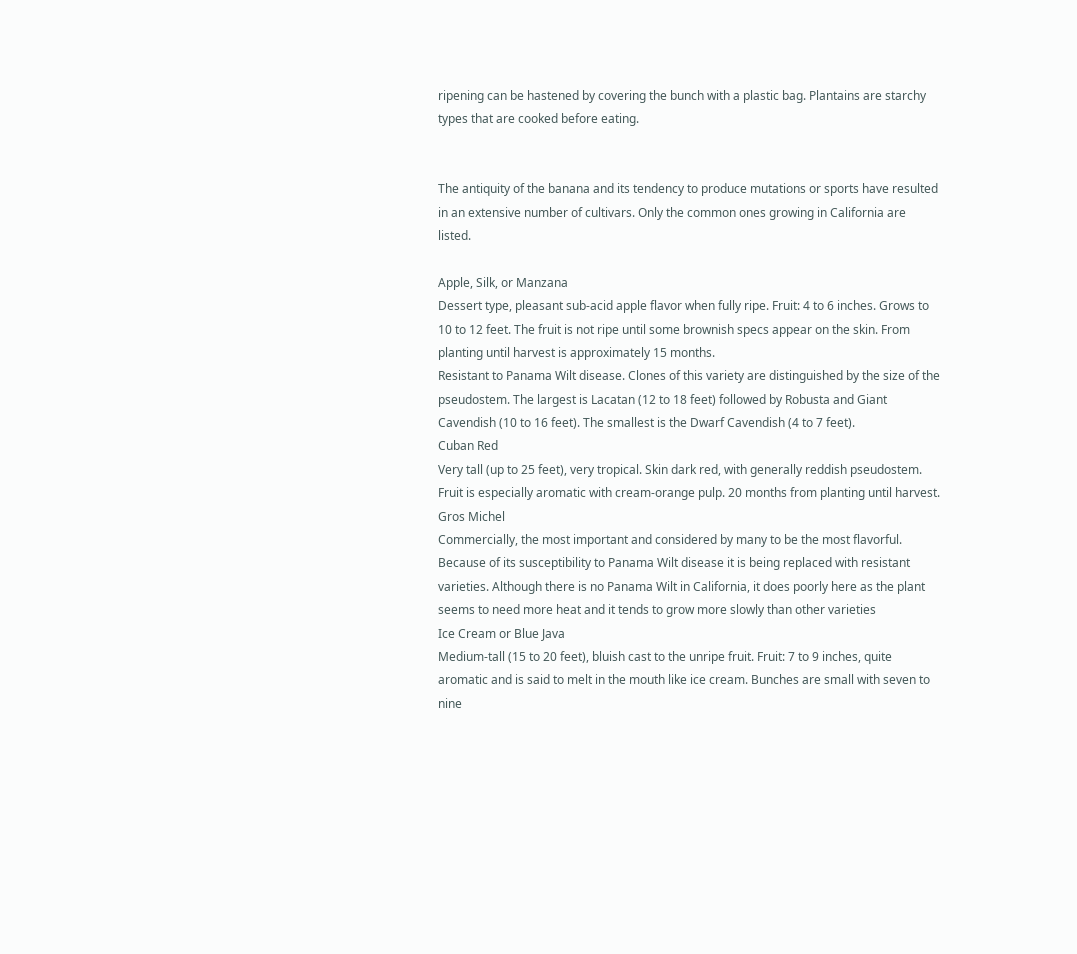ripening can be hastened by covering the bunch with a plastic bag. Plantains are starchy types that are cooked before eating.


The antiquity of the banana and its tendency to produce mutations or sports have resulted in an extensive number of cultivars. Only the common ones growing in California are listed.

Apple, Silk, or Manzana
Dessert type, pleasant sub-acid apple flavor when fully ripe. Fruit: 4 to 6 inches. Grows to 10 to 12 feet. The fruit is not ripe until some brownish specs appear on the skin. From planting until harvest is approximately 15 months.
Resistant to Panama Wilt disease. Clones of this variety are distinguished by the size of the pseudostem. The largest is Lacatan (12 to 18 feet) followed by Robusta and Giant Cavendish (10 to 16 feet). The smallest is the Dwarf Cavendish (4 to 7 feet).
Cuban Red
Very tall (up to 25 feet), very tropical. Skin dark red, with generally reddish pseudostem. Fruit is especially aromatic with cream-orange pulp. 20 months from planting until harvest.
Gros Michel
Commercially, the most important and considered by many to be the most flavorful. Because of its susceptibility to Panama Wilt disease it is being replaced with resistant varieties. Although there is no Panama Wilt in California, it does poorly here as the plant seems to need more heat and it tends to grow more slowly than other varieties
Ice Cream or Blue Java
Medium-tall (15 to 20 feet), bluish cast to the unripe fruit. Fruit: 7 to 9 inches, quite aromatic and is said to melt in the mouth like ice cream. Bunches are small with seven to nine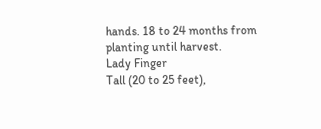hands. 18 to 24 months from planting until harvest.
Lady Finger
Tall (20 to 25 feet),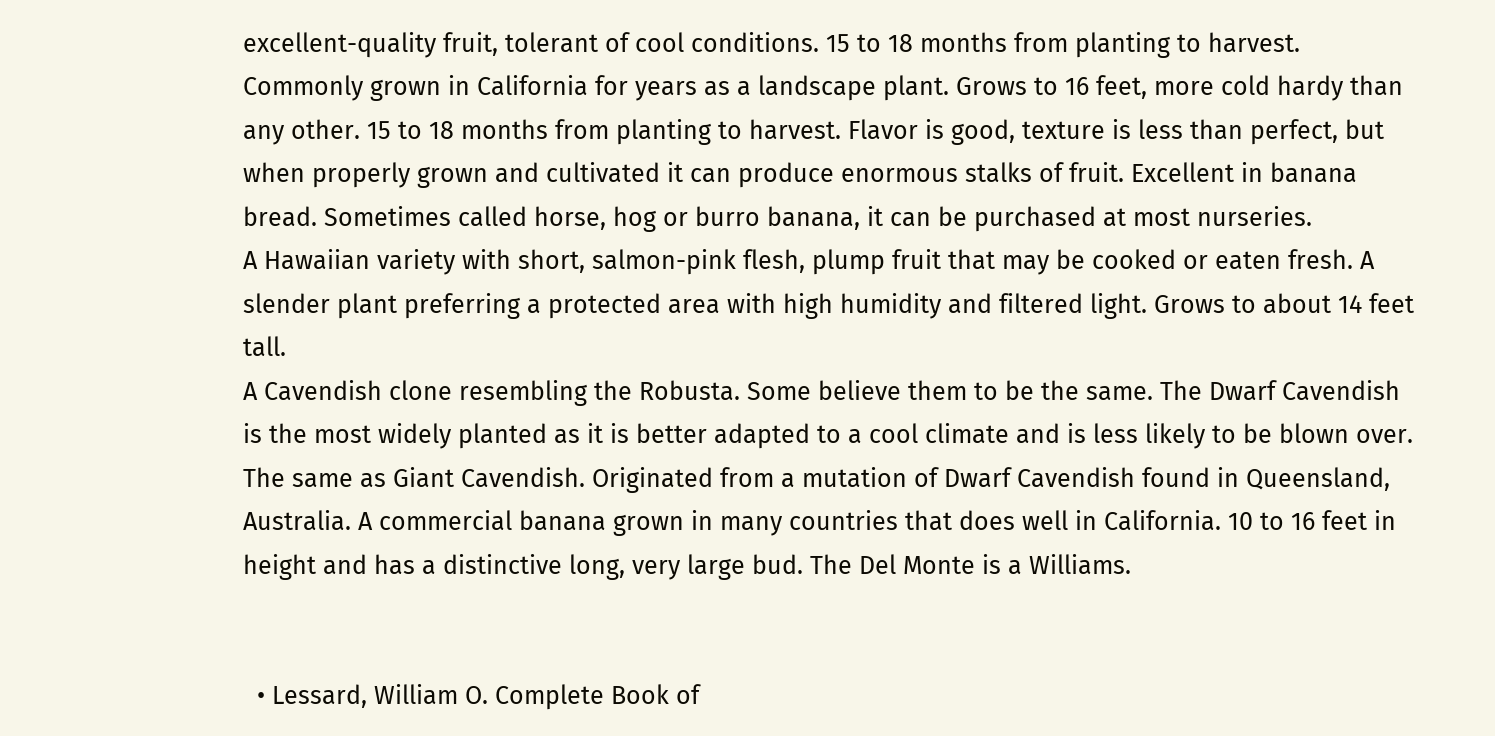excellent-quality fruit, tolerant of cool conditions. 15 to 18 months from planting to harvest.
Commonly grown in California for years as a landscape plant. Grows to 16 feet, more cold hardy than any other. 15 to 18 months from planting to harvest. Flavor is good, texture is less than perfect, but when properly grown and cultivated it can produce enormous stalks of fruit. Excellent in banana bread. Sometimes called horse, hog or burro banana, it can be purchased at most nurseries.
A Hawaiian variety with short, salmon-pink flesh, plump fruit that may be cooked or eaten fresh. A slender plant preferring a protected area with high humidity and filtered light. Grows to about 14 feet tall.
A Cavendish clone resembling the Robusta. Some believe them to be the same. The Dwarf Cavendish is the most widely planted as it is better adapted to a cool climate and is less likely to be blown over.
The same as Giant Cavendish. Originated from a mutation of Dwarf Cavendish found in Queensland, Australia. A commercial banana grown in many countries that does well in California. 10 to 16 feet in height and has a distinctive long, very large bud. The Del Monte is a Williams.


  • Lessard, William O. Complete Book of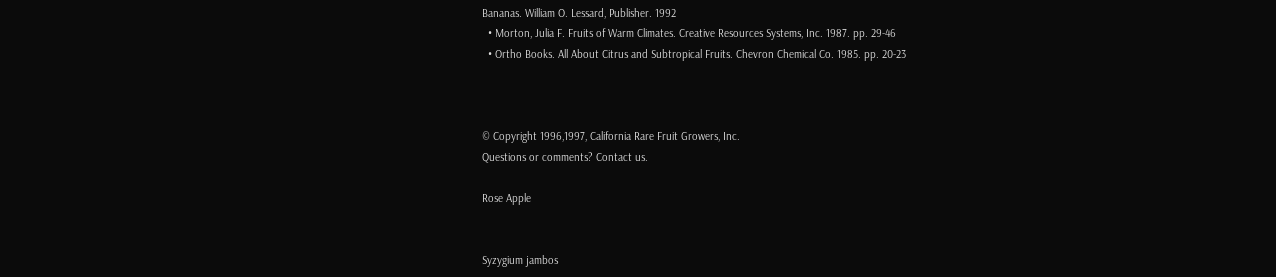Bananas. William O. Lessard, Publisher. 1992
  • Morton, Julia F. Fruits of Warm Climates. Creative Resources Systems, Inc. 1987. pp. 29-46
  • Ortho Books. All About Citrus and Subtropical Fruits. Chevron Chemical Co. 1985. pp. 20-23



© Copyright 1996,1997, California Rare Fruit Growers, Inc.
Questions or comments? Contact us.

Rose Apple


Syzygium jambos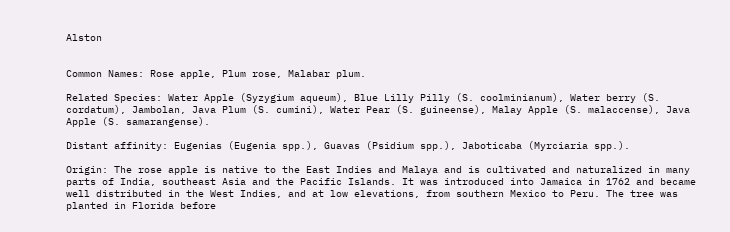Alston


Common Names: Rose apple, Plum rose, Malabar plum.

Related Species: Water Apple (Syzygium aqueum), Blue Lilly Pilly (S. coolminianum), Water berry (S. cordatum), Jambolan, Java Plum (S. cumini), Water Pear (S. guineense), Malay Apple (S. malaccense), Java Apple (S. samarangense).

Distant affinity: Eugenias (Eugenia spp.), Guavas (Psidium spp.), Jaboticaba (Myrciaria spp.).

Origin: The rose apple is native to the East Indies and Malaya and is cultivated and naturalized in many parts of India, southeast Asia and the Pacific Islands. It was introduced into Jamaica in 1762 and became well distributed in the West Indies, and at low elevations, from southern Mexico to Peru. The tree was planted in Florida before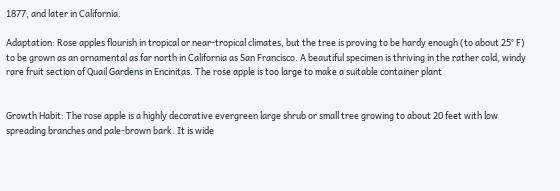1877, and later in California.

Adaptation: Rose apples flourish in tropical or near-tropical climates, but the tree is proving to be hardy enough (to about 25° F) to be grown as an ornamental as far north in California as San Francisco. A beautiful specimen is thriving in the rather cold, windy rare fruit section of Quail Gardens in Encinitas. The rose apple is too large to make a suitable container plant


Growth Habit: The rose apple is a highly decorative evergreen large shrub or small tree growing to about 20 feet with low spreading branches and pale-brown bark. It is wide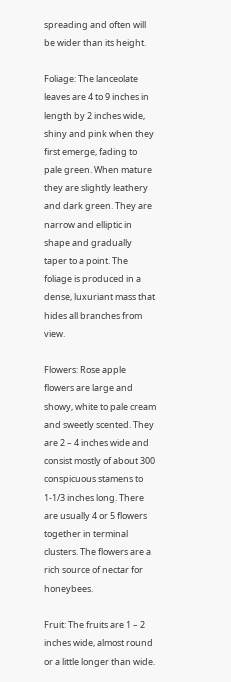spreading and often will be wider than its height.

Foliage: The lanceolate leaves are 4 to 9 inches in length by 2 inches wide, shiny and pink when they first emerge, fading to pale green. When mature they are slightly leathery and dark green. They are narrow and elliptic in shape and gradually taper to a point. The foliage is produced in a dense, luxuriant mass that hides all branches from view.

Flowers: Rose apple flowers are large and showy, white to pale cream and sweetly scented. They are 2 – 4 inches wide and consist mostly of about 300 conspicuous stamens to 1-1/3 inches long. There are usually 4 or 5 flowers together in terminal clusters. The flowers are a rich source of nectar for honeybees.

Fruit: The fruits are 1 – 2 inches wide, almost round or a little longer than wide.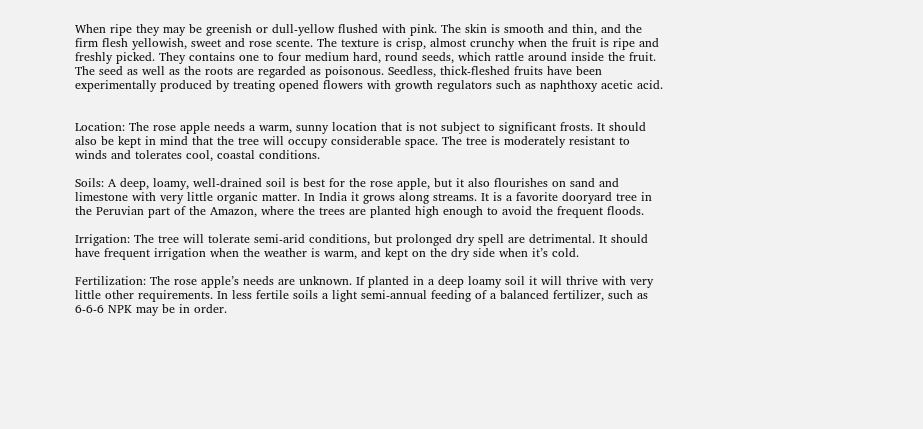When ripe they may be greenish or dull-yellow flushed with pink. The skin is smooth and thin, and the firm flesh yellowish, sweet and rose scente. The texture is crisp, almost crunchy when the fruit is ripe and freshly picked. They contains one to four medium hard, round seeds, which rattle around inside the fruit. The seed as well as the roots are regarded as poisonous. Seedless, thick-fleshed fruits have been experimentally produced by treating opened flowers with growth regulators such as naphthoxy acetic acid.


Location: The rose apple needs a warm, sunny location that is not subject to significant frosts. It should also be kept in mind that the tree will occupy considerable space. The tree is moderately resistant to winds and tolerates cool, coastal conditions.

Soils: A deep, loamy, well-drained soil is best for the rose apple, but it also flourishes on sand and limestone with very little organic matter. In India it grows along streams. It is a favorite dooryard tree in the Peruvian part of the Amazon, where the trees are planted high enough to avoid the frequent floods.

Irrigation: The tree will tolerate semi-arid conditions, but prolonged dry spell are detrimental. It should have frequent irrigation when the weather is warm, and kept on the dry side when it’s cold.

Fertilization: The rose apple’s needs are unknown. If planted in a deep loamy soil it will thrive with very little other requirements. In less fertile soils a light semi-annual feeding of a balanced fertilizer, such as 6-6-6 NPK may be in order.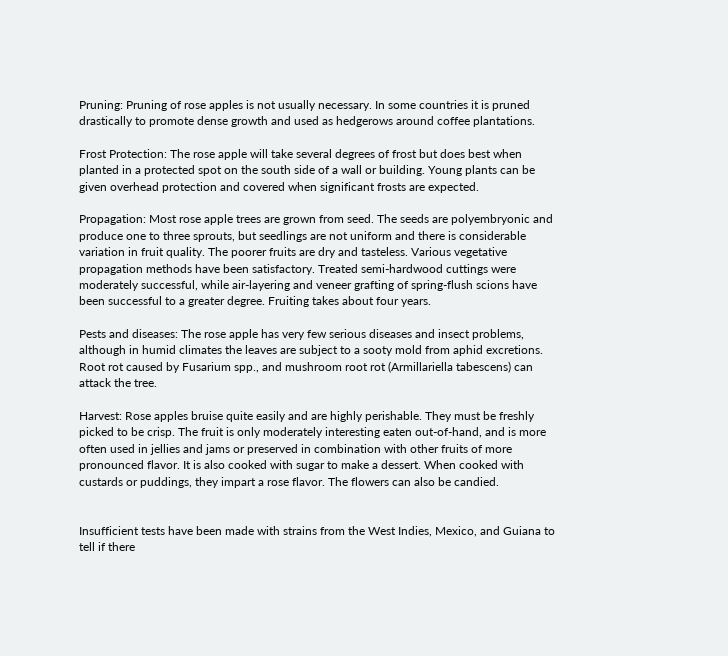Pruning: Pruning of rose apples is not usually necessary. In some countries it is pruned drastically to promote dense growth and used as hedgerows around coffee plantations.

Frost Protection: The rose apple will take several degrees of frost but does best when planted in a protected spot on the south side of a wall or building. Young plants can be given overhead protection and covered when significant frosts are expected.

Propagation: Most rose apple trees are grown from seed. The seeds are polyembryonic and produce one to three sprouts, but seedlings are not uniform and there is considerable variation in fruit quality. The poorer fruits are dry and tasteless. Various vegetative propagation methods have been satisfactory. Treated semi-hardwood cuttings were moderately successful, while air-layering and veneer grafting of spring-flush scions have been successful to a greater degree. Fruiting takes about four years.

Pests and diseases: The rose apple has very few serious diseases and insect problems, although in humid climates the leaves are subject to a sooty mold from aphid excretions. Root rot caused by Fusarium spp., and mushroom root rot (Armillariella tabescens) can attack the tree.

Harvest: Rose apples bruise quite easily and are highly perishable. They must be freshly picked to be crisp. The fruit is only moderately interesting eaten out-of-hand, and is more often used in jellies and jams or preserved in combination with other fruits of more pronounced flavor. It is also cooked with sugar to make a dessert. When cooked with custards or puddings, they impart a rose flavor. The flowers can also be candied.


Insufficient tests have been made with strains from the West Indies, Mexico, and Guiana to tell if there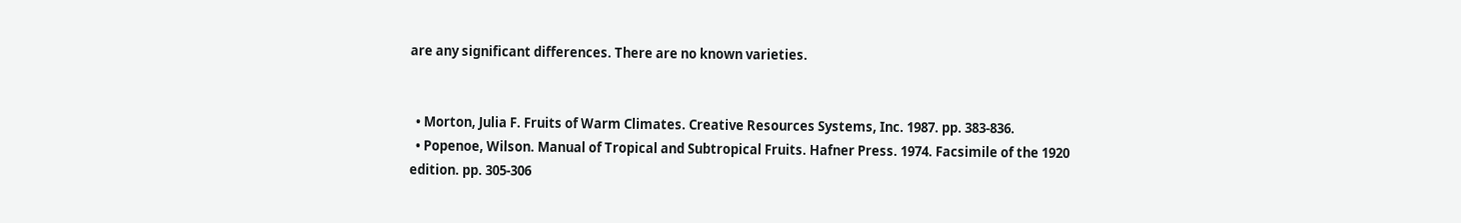are any significant differences. There are no known varieties.


  • Morton, Julia F. Fruits of Warm Climates. Creative Resources Systems, Inc. 1987. pp. 383-836.
  • Popenoe, Wilson. Manual of Tropical and Subtropical Fruits. Hafner Press. 1974. Facsimile of the 1920 edition. pp. 305-306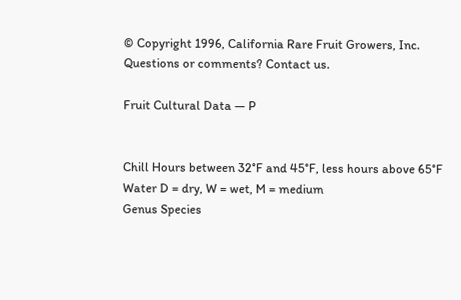© Copyright 1996, California Rare Fruit Growers, Inc.
Questions or comments? Contact us.

Fruit Cultural Data — P


Chill Hours between 32°F and 45°F, less hours above 65°F
Water D = dry, W = wet, M = medium
Genus Species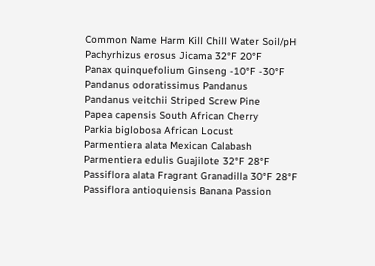Common Name Harm Kill Chill Water Soil/pH
Pachyrhizus erosus Jicama 32°F 20°F
Panax quinquefolium Ginseng -10°F -30°F
Pandanus odoratissimus Pandanus
Pandanus veitchii Striped Screw Pine
Papea capensis South African Cherry
Parkia biglobosa African Locust
Parmentiera alata Mexican Calabash
Parmentiera edulis Guajilote 32°F 28°F
Passiflora alata Fragrant Granadilla 30°F 28°F
Passiflora antioquiensis Banana Passion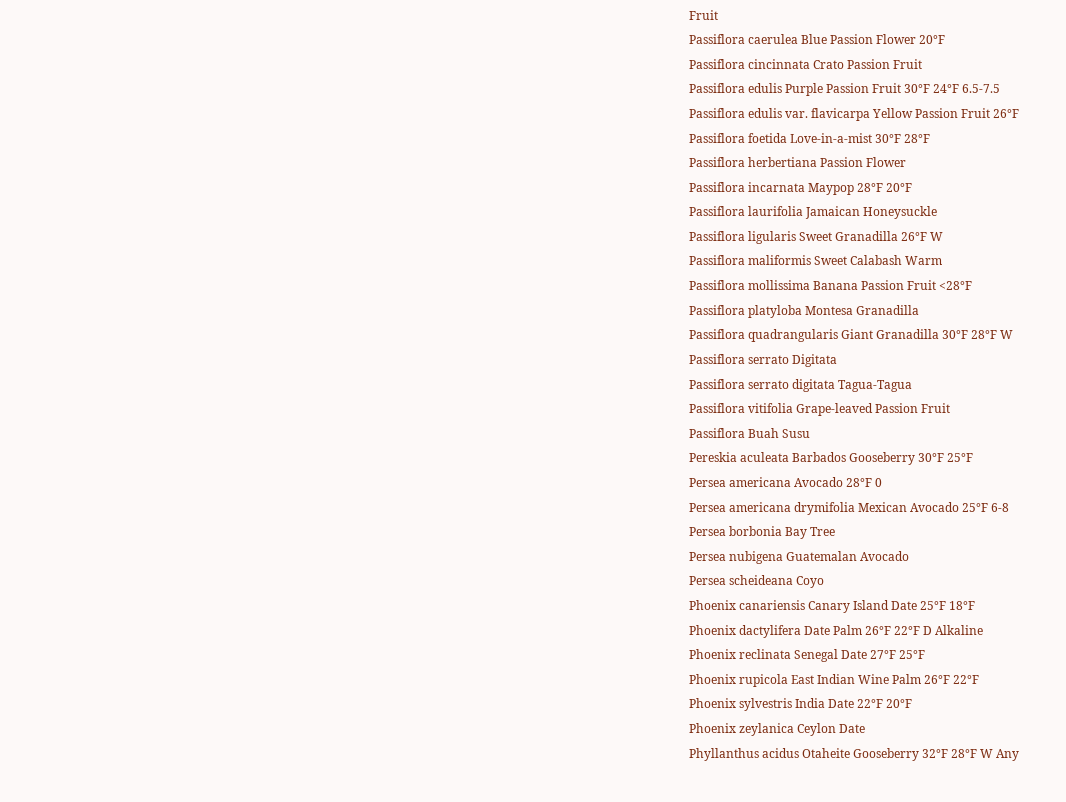Fruit
Passiflora caerulea Blue Passion Flower 20°F
Passiflora cincinnata Crato Passion Fruit
Passiflora edulis Purple Passion Fruit 30°F 24°F 6.5-7.5
Passiflora edulis var. flavicarpa Yellow Passion Fruit 26°F
Passiflora foetida Love-in-a-mist 30°F 28°F
Passiflora herbertiana Passion Flower
Passiflora incarnata Maypop 28°F 20°F
Passiflora laurifolia Jamaican Honeysuckle
Passiflora ligularis Sweet Granadilla 26°F W
Passiflora maliformis Sweet Calabash Warm
Passiflora mollissima Banana Passion Fruit <28°F
Passiflora platyloba Montesa Granadilla
Passiflora quadrangularis Giant Granadilla 30°F 28°F W
Passiflora serrato Digitata
Passiflora serrato digitata Tagua-Tagua
Passiflora vitifolia Grape-leaved Passion Fruit
Passiflora Buah Susu
Pereskia aculeata Barbados Gooseberry 30°F 25°F
Persea americana Avocado 28°F 0
Persea americana drymifolia Mexican Avocado 25°F 6-8
Persea borbonia Bay Tree
Persea nubigena Guatemalan Avocado
Persea scheideana Coyo
Phoenix canariensis Canary Island Date 25°F 18°F
Phoenix dactylifera Date Palm 26°F 22°F D Alkaline
Phoenix reclinata Senegal Date 27°F 25°F
Phoenix rupicola East Indian Wine Palm 26°F 22°F
Phoenix sylvestris India Date 22°F 20°F
Phoenix zeylanica Ceylon Date
Phyllanthus acidus Otaheite Gooseberry 32°F 28°F W Any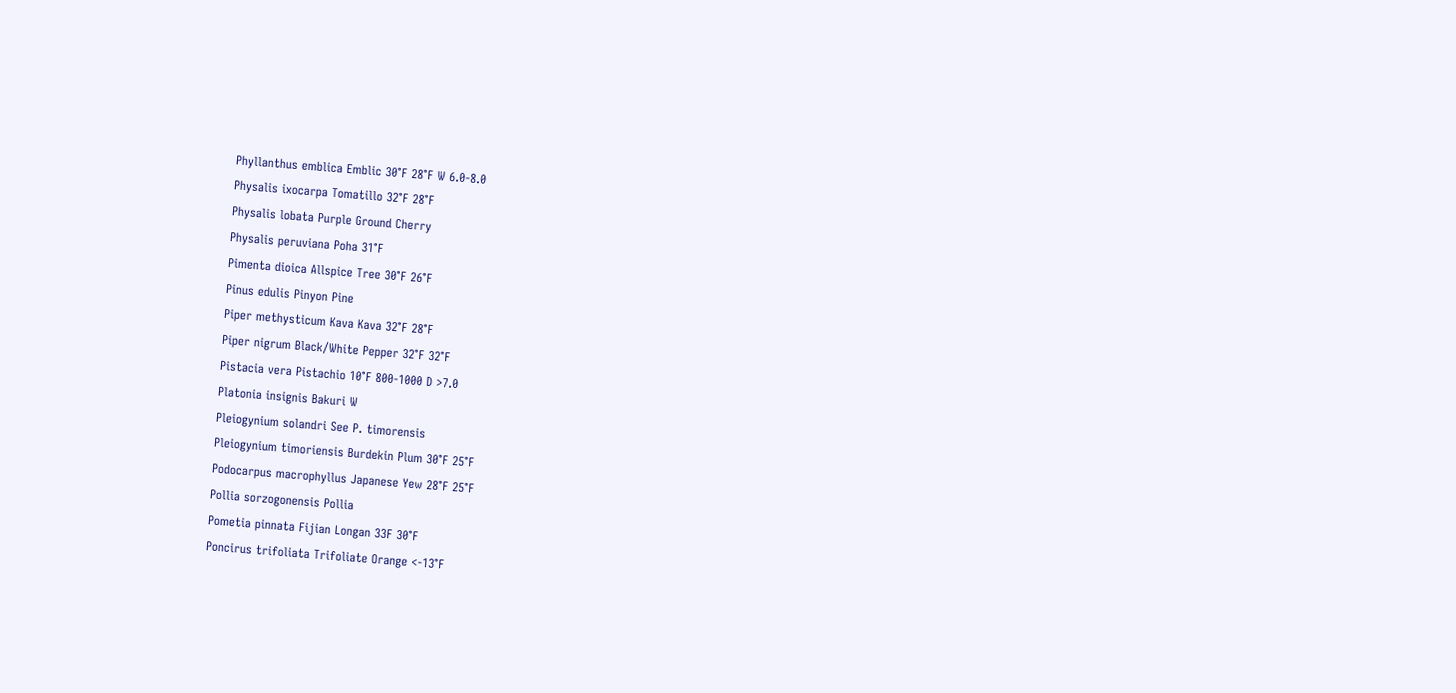Phyllanthus emblica Emblic 30°F 28°F W 6.0-8.0
Physalis ixocarpa Tomatillo 32°F 28°F
Physalis lobata Purple Ground Cherry
Physalis peruviana Poha 31°F
Pimenta dioica Allspice Tree 30°F 26°F
Pinus edulis Pinyon Pine
Piper methysticum Kava Kava 32°F 28°F
Piper nigrum Black/White Pepper 32°F 32°F
Pistacia vera Pistachio 10°F 800-1000 D >7.0
Platonia insignis Bakuri W
Pleiogynium solandri See P. timorensis
Pleiogynium timoriensis Burdekin Plum 30°F 25°F
Podocarpus macrophyllus Japanese Yew 28°F 25°F
Pollia sorzogonensis Pollia
Pometia pinnata Fijian Longan 33F 30°F
Poncirus trifoliata Trifoliate Orange <-13°F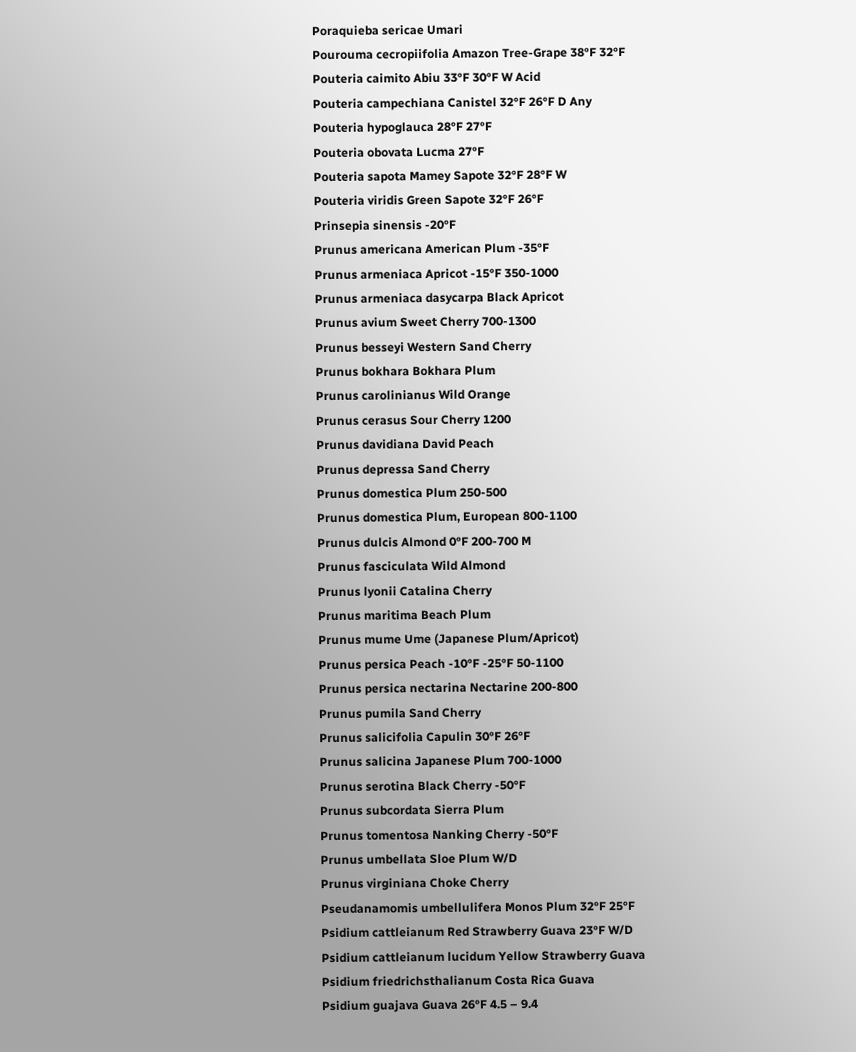Poraquieba sericae Umari
Pourouma cecropiifolia Amazon Tree-Grape 38°F 32°F
Pouteria caimito Abiu 33°F 30°F W Acid
Pouteria campechiana Canistel 32°F 26°F D Any
Pouteria hypoglauca 28°F 27°F
Pouteria obovata Lucma 27°F
Pouteria sapota Mamey Sapote 32°F 28°F W
Pouteria viridis Green Sapote 32°F 26°F
Prinsepia sinensis -20°F
Prunus americana American Plum -35°F
Prunus armeniaca Apricot -15°F 350-1000
Prunus armeniaca dasycarpa Black Apricot
Prunus avium Sweet Cherry 700-1300
Prunus besseyi Western Sand Cherry
Prunus bokhara Bokhara Plum
Prunus carolinianus Wild Orange
Prunus cerasus Sour Cherry 1200
Prunus davidiana David Peach
Prunus depressa Sand Cherry
Prunus domestica Plum 250-500
Prunus domestica Plum, European 800-1100
Prunus dulcis Almond 0°F 200-700 M
Prunus fasciculata Wild Almond
Prunus lyonii Catalina Cherry
Prunus maritima Beach Plum
Prunus mume Ume (Japanese Plum/Apricot)
Prunus persica Peach -10°F -25°F 50-1100
Prunus persica nectarina Nectarine 200-800
Prunus pumila Sand Cherry
Prunus salicifolia Capulin 30°F 26°F
Prunus salicina Japanese Plum 700-1000
Prunus serotina Black Cherry -50°F
Prunus subcordata Sierra Plum
Prunus tomentosa Nanking Cherry -50°F
Prunus umbellata Sloe Plum W/D
Prunus virginiana Choke Cherry
Pseudanamomis umbellulifera Monos Plum 32°F 25°F
Psidium cattleianum Red Strawberry Guava 23°F W/D
Psidium cattleianum lucidum Yellow Strawberry Guava
Psidium friedrichsthalianum Costa Rica Guava
Psidium guajava Guava 26°F 4.5 – 9.4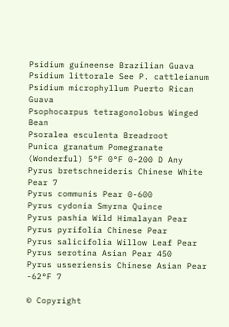Psidium guineense Brazilian Guava
Psidium littorale See P. cattleianum
Psidium microphyllum Puerto Rican Guava
Psophocarpus tetragonolobus Winged Bean
Psoralea esculenta Breadroot
Punica granatum Pomegranate (Wonderful) 5°F 0°F 0-200 D Any
Pyrus bretschneideris Chinese White Pear 7
Pyrus communis Pear 0-600
Pyrus cydonia Smyrna Quince
Pyrus pashia Wild Himalayan Pear
Pyrus pyrifolia Chinese Pear
Pyrus salicifolia Willow Leaf Pear
Pyrus serotina Asian Pear 450
Pyrus usseriensis Chinese Asian Pear -62°F 7

© Copyright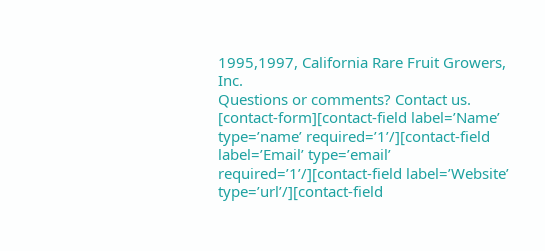1995,1997, California Rare Fruit Growers, Inc.
Questions or comments? Contact us. [contact-form][contact-field label=’Name’ type=’name’ required=’1’/][contact-field label=’Email’ type=’email’ required=’1’/][contact-field label=’Website’ type=’url’/][contact-field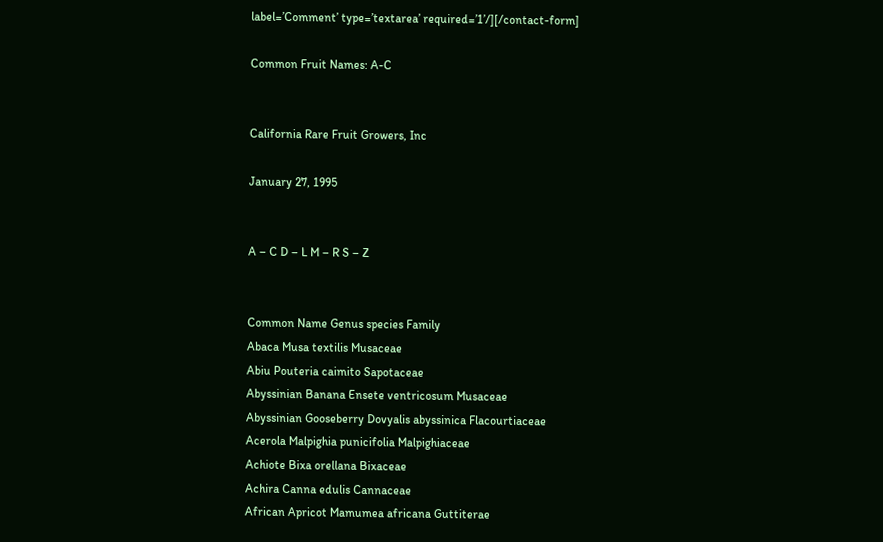label=’Comment’ type=’textarea’ required=’1’/][/contact-form]

Common Fruit Names: A-C


California Rare Fruit Growers, Inc

January 27, 1995


A – C D – L M – R S – Z


Common Name Genus species Family
Abaca Musa textilis Musaceae
Abiu Pouteria caimito Sapotaceae
Abyssinian Banana Ensete ventricosum Musaceae
Abyssinian Gooseberry Dovyalis abyssinica Flacourtiaceae
Acerola Malpighia punicifolia Malpighiaceae
Achiote Bixa orellana Bixaceae
Achira Canna edulis Cannaceae
African Apricot Mamumea africana Guttiterae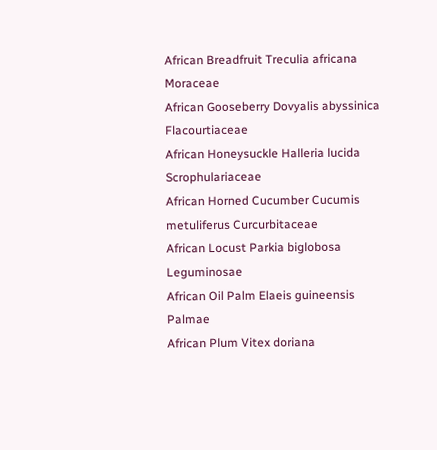African Breadfruit Treculia africana Moraceae
African Gooseberry Dovyalis abyssinica Flacourtiaceae
African Honeysuckle Halleria lucida Scrophulariaceae
African Horned Cucumber Cucumis metuliferus Curcurbitaceae
African Locust Parkia biglobosa Leguminosae
African Oil Palm Elaeis guineensis Palmae
African Plum Vitex doriana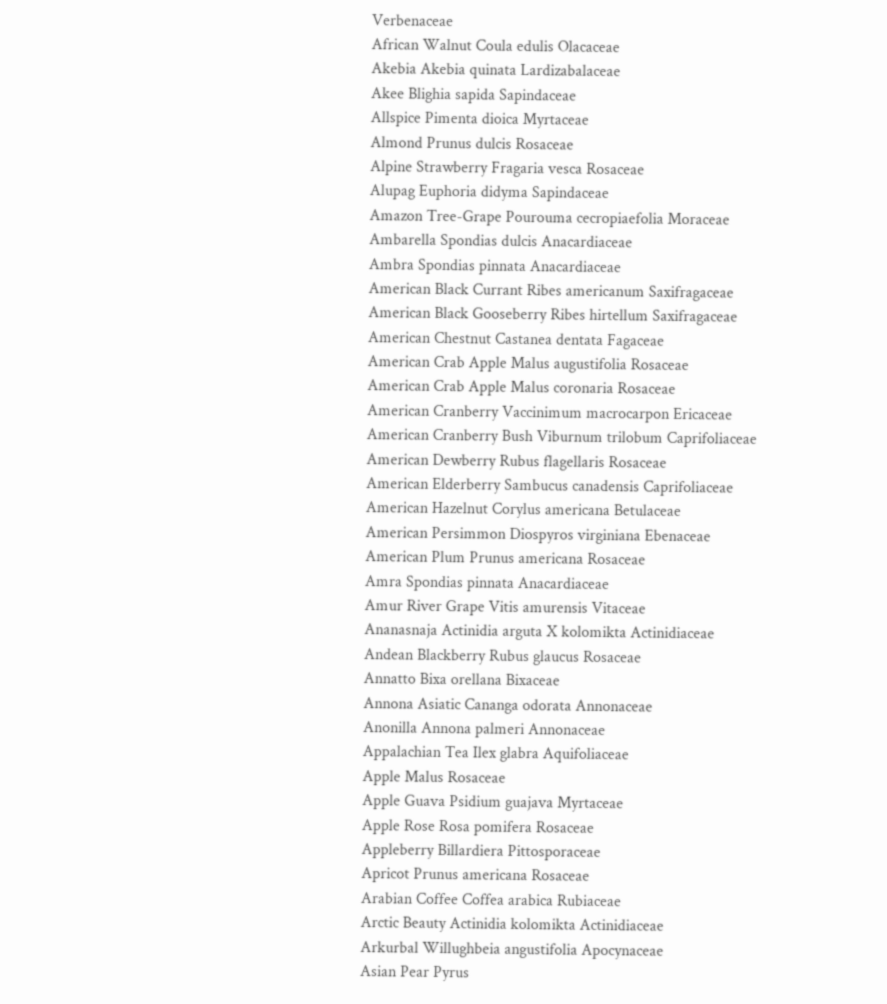Verbenaceae
African Walnut Coula edulis Olacaceae
Akebia Akebia quinata Lardizabalaceae
Akee Blighia sapida Sapindaceae
Allspice Pimenta dioica Myrtaceae
Almond Prunus dulcis Rosaceae
Alpine Strawberry Fragaria vesca Rosaceae
Alupag Euphoria didyma Sapindaceae
Amazon Tree-Grape Pourouma cecropiaefolia Moraceae
Ambarella Spondias dulcis Anacardiaceae
Ambra Spondias pinnata Anacardiaceae
American Black Currant Ribes americanum Saxifragaceae
American Black Gooseberry Ribes hirtellum Saxifragaceae
American Chestnut Castanea dentata Fagaceae
American Crab Apple Malus augustifolia Rosaceae
American Crab Apple Malus coronaria Rosaceae
American Cranberry Vaccinimum macrocarpon Ericaceae
American Cranberry Bush Viburnum trilobum Caprifoliaceae
American Dewberry Rubus flagellaris Rosaceae
American Elderberry Sambucus canadensis Caprifoliaceae
American Hazelnut Corylus americana Betulaceae
American Persimmon Diospyros virginiana Ebenaceae
American Plum Prunus americana Rosaceae
Amra Spondias pinnata Anacardiaceae
Amur River Grape Vitis amurensis Vitaceae
Ananasnaja Actinidia arguta X kolomikta Actinidiaceae
Andean Blackberry Rubus glaucus Rosaceae
Annatto Bixa orellana Bixaceae
Annona Asiatic Cananga odorata Annonaceae
Anonilla Annona palmeri Annonaceae
Appalachian Tea Ilex glabra Aquifoliaceae
Apple Malus Rosaceae
Apple Guava Psidium guajava Myrtaceae
Apple Rose Rosa pomifera Rosaceae
Appleberry Billardiera Pittosporaceae
Apricot Prunus americana Rosaceae
Arabian Coffee Coffea arabica Rubiaceae
Arctic Beauty Actinidia kolomikta Actinidiaceae
Arkurbal Willughbeia angustifolia Apocynaceae
Asian Pear Pyrus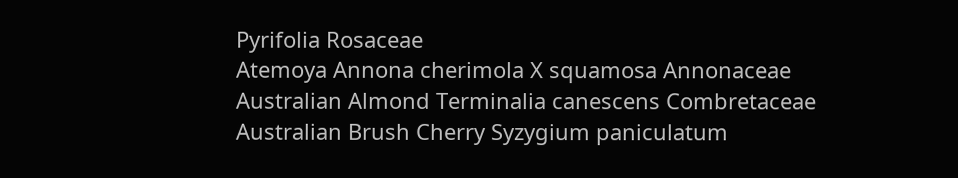Pyrifolia Rosaceae
Atemoya Annona cherimola X squamosa Annonaceae
Australian Almond Terminalia canescens Combretaceae
Australian Brush Cherry Syzygium paniculatum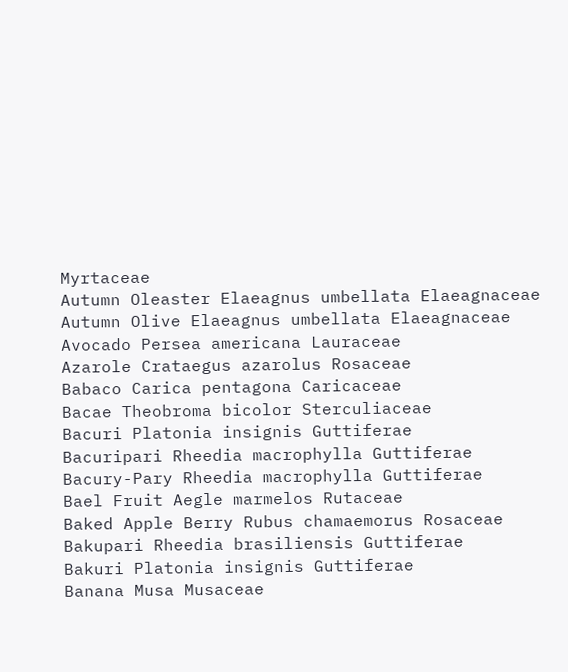Myrtaceae
Autumn Oleaster Elaeagnus umbellata Elaeagnaceae
Autumn Olive Elaeagnus umbellata Elaeagnaceae
Avocado Persea americana Lauraceae
Azarole Crataegus azarolus Rosaceae
Babaco Carica pentagona Caricaceae
Bacae Theobroma bicolor Sterculiaceae
Bacuri Platonia insignis Guttiferae
Bacuripari Rheedia macrophylla Guttiferae
Bacury-Pary Rheedia macrophylla Guttiferae
Bael Fruit Aegle marmelos Rutaceae
Baked Apple Berry Rubus chamaemorus Rosaceae
Bakupari Rheedia brasiliensis Guttiferae
Bakuri Platonia insignis Guttiferae
Banana Musa Musaceae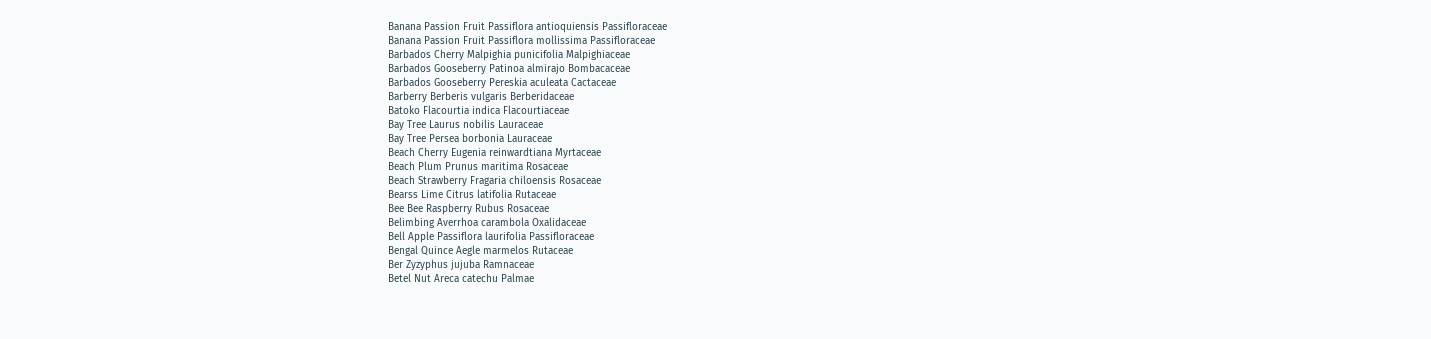Banana Passion Fruit Passiflora antioquiensis Passifloraceae
Banana Passion Fruit Passiflora mollissima Passifloraceae
Barbados Cherry Malpighia punicifolia Malpighiaceae
Barbados Gooseberry Patinoa almirajo Bombacaceae
Barbados Gooseberry Pereskia aculeata Cactaceae
Barberry Berberis vulgaris Berberidaceae
Batoko Flacourtia indica Flacourtiaceae
Bay Tree Laurus nobilis Lauraceae
Bay Tree Persea borbonia Lauraceae
Beach Cherry Eugenia reinwardtiana Myrtaceae
Beach Plum Prunus maritima Rosaceae
Beach Strawberry Fragaria chiloensis Rosaceae
Bearss Lime Citrus latifolia Rutaceae
Bee Bee Raspberry Rubus Rosaceae
Belimbing Averrhoa carambola Oxalidaceae
Bell Apple Passiflora laurifolia Passifloraceae
Bengal Quince Aegle marmelos Rutaceae
Ber Zyzyphus jujuba Ramnaceae
Betel Nut Areca catechu Palmae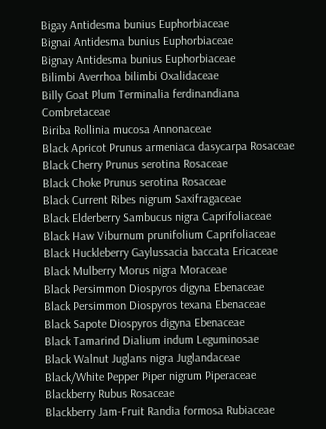Bigay Antidesma bunius Euphorbiaceae
Bignai Antidesma bunius Euphorbiaceae
Bignay Antidesma bunius Euphorbiaceae
Bilimbi Averrhoa bilimbi Oxalidaceae
Billy Goat Plum Terminalia ferdinandiana Combretaceae
Biriba Rollinia mucosa Annonaceae
Black Apricot Prunus armeniaca dasycarpa Rosaceae
Black Cherry Prunus serotina Rosaceae
Black Choke Prunus serotina Rosaceae
Black Current Ribes nigrum Saxifragaceae
Black Elderberry Sambucus nigra Caprifoliaceae
Black Haw Viburnum prunifolium Caprifoliaceae
Black Huckleberry Gaylussacia baccata Ericaceae
Black Mulberry Morus nigra Moraceae
Black Persimmon Diospyros digyna Ebenaceae
Black Persimmon Diospyros texana Ebenaceae
Black Sapote Diospyros digyna Ebenaceae
Black Tamarind Dialium indum Leguminosae
Black Walnut Juglans nigra Juglandaceae
Black/White Pepper Piper nigrum Piperaceae
Blackberry Rubus Rosaceae
Blackberry Jam-Fruit Randia formosa Rubiaceae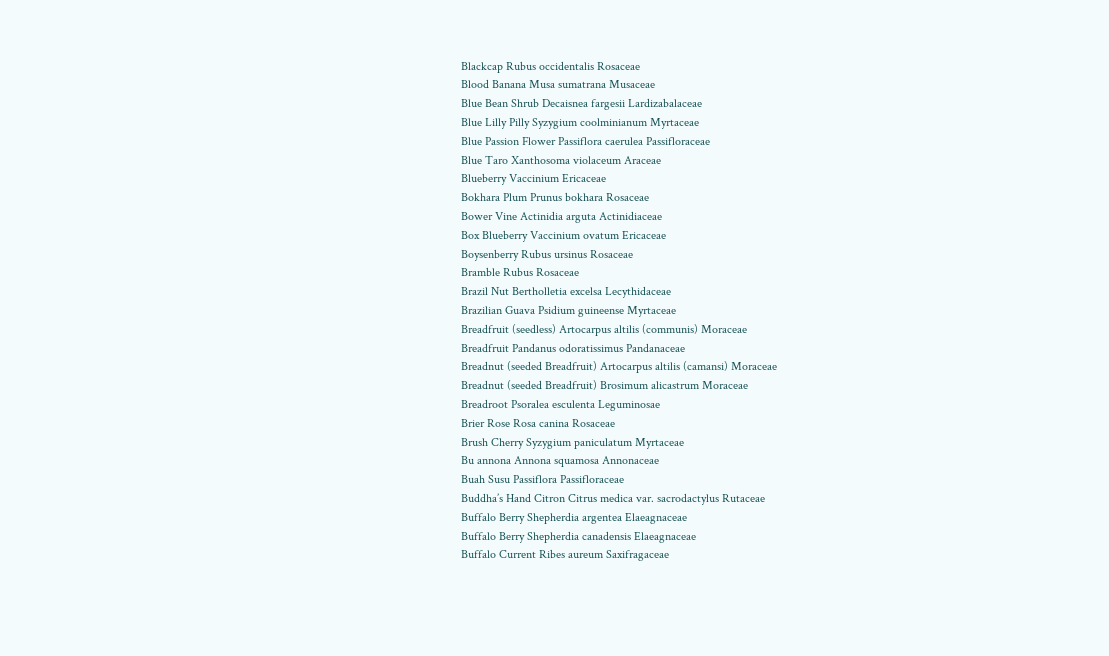Blackcap Rubus occidentalis Rosaceae
Blood Banana Musa sumatrana Musaceae
Blue Bean Shrub Decaisnea fargesii Lardizabalaceae
Blue Lilly Pilly Syzygium coolminianum Myrtaceae
Blue Passion Flower Passiflora caerulea Passifloraceae
Blue Taro Xanthosoma violaceum Araceae
Blueberry Vaccinium Ericaceae
Bokhara Plum Prunus bokhara Rosaceae
Bower Vine Actinidia arguta Actinidiaceae
Box Blueberry Vaccinium ovatum Ericaceae
Boysenberry Rubus ursinus Rosaceae
Bramble Rubus Rosaceae
Brazil Nut Bertholletia excelsa Lecythidaceae
Brazilian Guava Psidium guineense Myrtaceae
Breadfruit (seedless) Artocarpus altilis (communis) Moraceae
Breadfruit Pandanus odoratissimus Pandanaceae
Breadnut (seeded Breadfruit) Artocarpus altilis (camansi) Moraceae
Breadnut (seeded Breadfruit) Brosimum alicastrum Moraceae
Breadroot Psoralea esculenta Leguminosae
Brier Rose Rosa canina Rosaceae
Brush Cherry Syzygium paniculatum Myrtaceae
Bu annona Annona squamosa Annonaceae
Buah Susu Passiflora Passifloraceae
Buddha’s Hand Citron Citrus medica var. sacrodactylus Rutaceae
Buffalo Berry Shepherdia argentea Elaeagnaceae
Buffalo Berry Shepherdia canadensis Elaeagnaceae
Buffalo Current Ribes aureum Saxifragaceae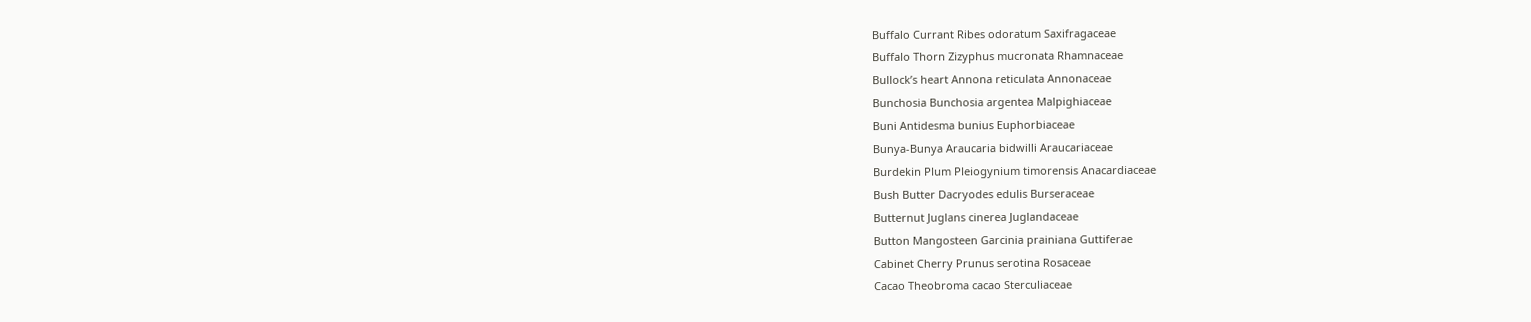Buffalo Currant Ribes odoratum Saxifragaceae
Buffalo Thorn Zizyphus mucronata Rhamnaceae
Bullock’s heart Annona reticulata Annonaceae
Bunchosia Bunchosia argentea Malpighiaceae
Buni Antidesma bunius Euphorbiaceae
Bunya-Bunya Araucaria bidwilli Araucariaceae
Burdekin Plum Pleiogynium timorensis Anacardiaceae
Bush Butter Dacryodes edulis Burseraceae
Butternut Juglans cinerea Juglandaceae
Button Mangosteen Garcinia prainiana Guttiferae
Cabinet Cherry Prunus serotina Rosaceae
Cacao Theobroma cacao Sterculiaceae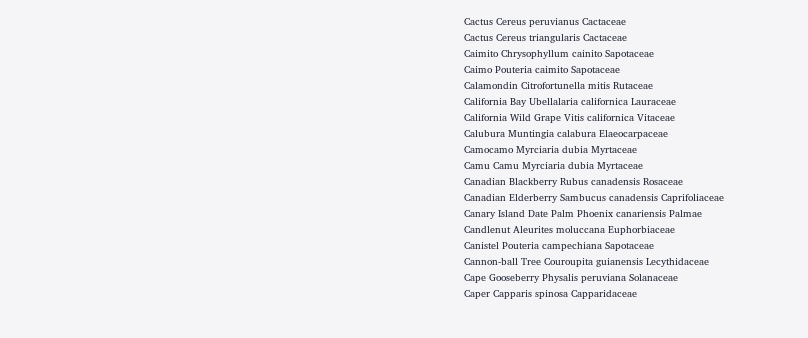Cactus Cereus peruvianus Cactaceae
Cactus Cereus triangularis Cactaceae
Caimito Chrysophyllum cainito Sapotaceae
Caimo Pouteria caimito Sapotaceae
Calamondin Citrofortunella mitis Rutaceae
California Bay Ubellalaria californica Lauraceae
California Wild Grape Vitis californica Vitaceae
Calubura Muntingia calabura Elaeocarpaceae
Camocamo Myrciaria dubia Myrtaceae
Camu Camu Myrciaria dubia Myrtaceae
Canadian Blackberry Rubus canadensis Rosaceae
Canadian Elderberry Sambucus canadensis Caprifoliaceae
Canary Island Date Palm Phoenix canariensis Palmae
Candlenut Aleurites moluccana Euphorbiaceae
Canistel Pouteria campechiana Sapotaceae
Cannon-ball Tree Couroupita guianensis Lecythidaceae
Cape Gooseberry Physalis peruviana Solanaceae
Caper Capparis spinosa Capparidaceae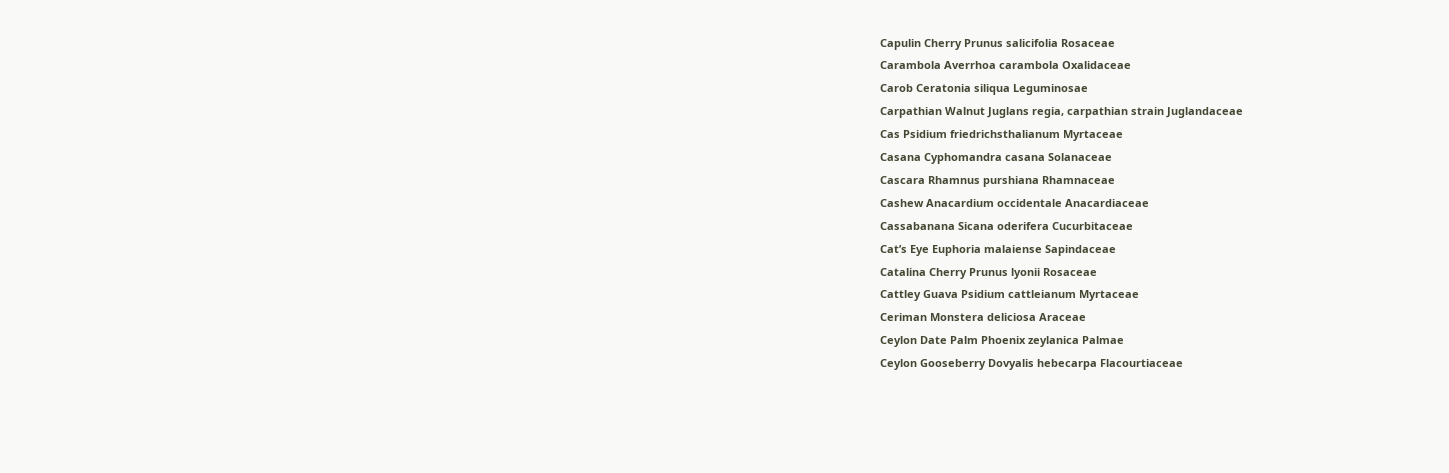Capulin Cherry Prunus salicifolia Rosaceae
Carambola Averrhoa carambola Oxalidaceae
Carob Ceratonia siliqua Leguminosae
Carpathian Walnut Juglans regia, carpathian strain Juglandaceae
Cas Psidium friedrichsthalianum Myrtaceae
Casana Cyphomandra casana Solanaceae
Cascara Rhamnus purshiana Rhamnaceae
Cashew Anacardium occidentale Anacardiaceae
Cassabanana Sicana oderifera Cucurbitaceae
Cat’s Eye Euphoria malaiense Sapindaceae
Catalina Cherry Prunus lyonii Rosaceae
Cattley Guava Psidium cattleianum Myrtaceae
Ceriman Monstera deliciosa Araceae
Ceylon Date Palm Phoenix zeylanica Palmae
Ceylon Gooseberry Dovyalis hebecarpa Flacourtiaceae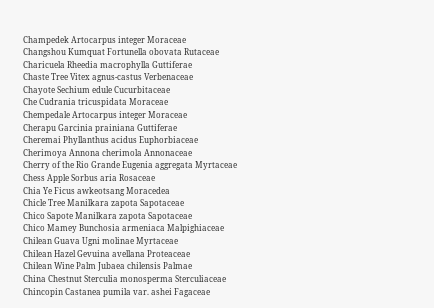Champedek Artocarpus integer Moraceae
Changshou Kumquat Fortunella obovata Rutaceae
Charicuela Rheedia macrophylla Guttiferae
Chaste Tree Vitex agnus-castus Verbenaceae
Chayote Sechium edule Cucurbitaceae
Che Cudrania tricuspidata Moraceae
Chempedale Artocarpus integer Moraceae
Cherapu Garcinia prainiana Guttiferae
Cheremai Phyllanthus acidus Euphorbiaceae
Cherimoya Annona cherimola Annonaceae
Cherry of the Rio Grande Eugenia aggregata Myrtaceae
Chess Apple Sorbus aria Rosaceae
Chia Ye Ficus awkeotsang Moracedea
Chicle Tree Manilkara zapota Sapotaceae
Chico Sapote Manilkara zapota Sapotaceae
Chico Mamey Bunchosia armeniaca Malpighiaceae
Chilean Guava Ugni molinae Myrtaceae
Chilean Hazel Gevuina avellana Proteaceae
Chilean Wine Palm Jubaea chilensis Palmae
China Chestnut Sterculia monosperma Sterculiaceae
Chincopin Castanea pumila var. ashei Fagaceae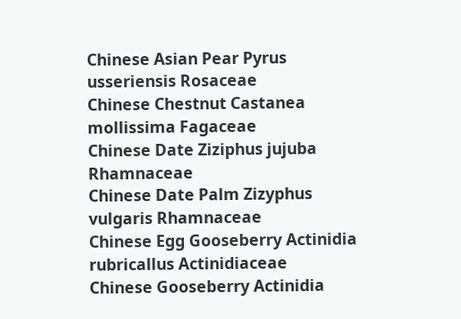Chinese Asian Pear Pyrus usseriensis Rosaceae
Chinese Chestnut Castanea mollissima Fagaceae
Chinese Date Ziziphus jujuba Rhamnaceae
Chinese Date Palm Zizyphus vulgaris Rhamnaceae
Chinese Egg Gooseberry Actinidia rubricallus Actinidiaceae
Chinese Gooseberry Actinidia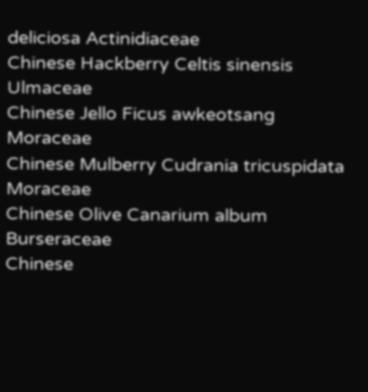deliciosa Actinidiaceae
Chinese Hackberry Celtis sinensis Ulmaceae
Chinese Jello Ficus awkeotsang Moraceae
Chinese Mulberry Cudrania tricuspidata Moraceae
Chinese Olive Canarium album Burseraceae
Chinese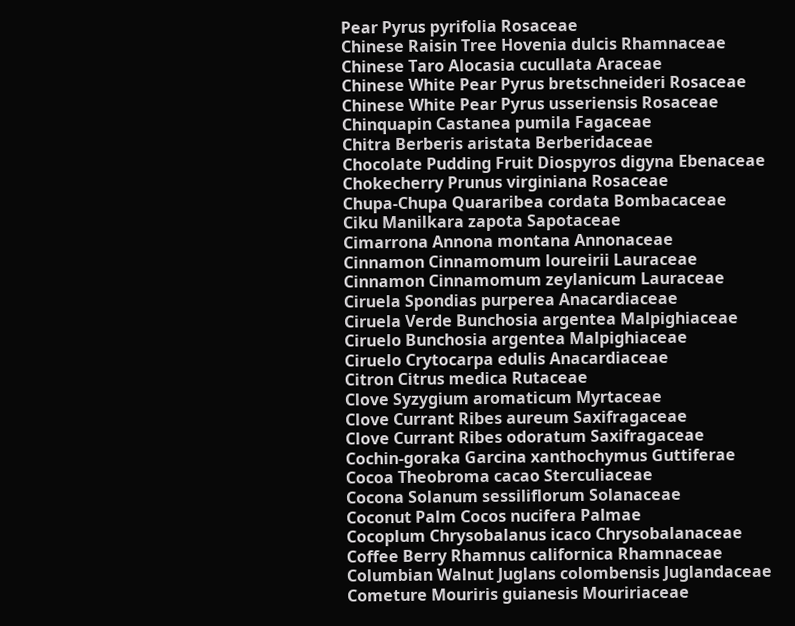Pear Pyrus pyrifolia Rosaceae
Chinese Raisin Tree Hovenia dulcis Rhamnaceae
Chinese Taro Alocasia cucullata Araceae
Chinese White Pear Pyrus bretschneideri Rosaceae
Chinese White Pear Pyrus usseriensis Rosaceae
Chinquapin Castanea pumila Fagaceae
Chitra Berberis aristata Berberidaceae
Chocolate Pudding Fruit Diospyros digyna Ebenaceae
Chokecherry Prunus virginiana Rosaceae
Chupa-Chupa Quararibea cordata Bombacaceae
Ciku Manilkara zapota Sapotaceae
Cimarrona Annona montana Annonaceae
Cinnamon Cinnamomum loureirii Lauraceae
Cinnamon Cinnamomum zeylanicum Lauraceae
Ciruela Spondias purperea Anacardiaceae
Ciruela Verde Bunchosia argentea Malpighiaceae
Ciruelo Bunchosia argentea Malpighiaceae
Ciruelo Crytocarpa edulis Anacardiaceae
Citron Citrus medica Rutaceae
Clove Syzygium aromaticum Myrtaceae
Clove Currant Ribes aureum Saxifragaceae
Clove Currant Ribes odoratum Saxifragaceae
Cochin-goraka Garcina xanthochymus Guttiferae
Cocoa Theobroma cacao Sterculiaceae
Cocona Solanum sessiliflorum Solanaceae
Coconut Palm Cocos nucifera Palmae
Cocoplum Chrysobalanus icaco Chrysobalanaceae
Coffee Berry Rhamnus californica Rhamnaceae
Columbian Walnut Juglans colombensis Juglandaceae
Cometure Mouriris guianesis Mouririaceae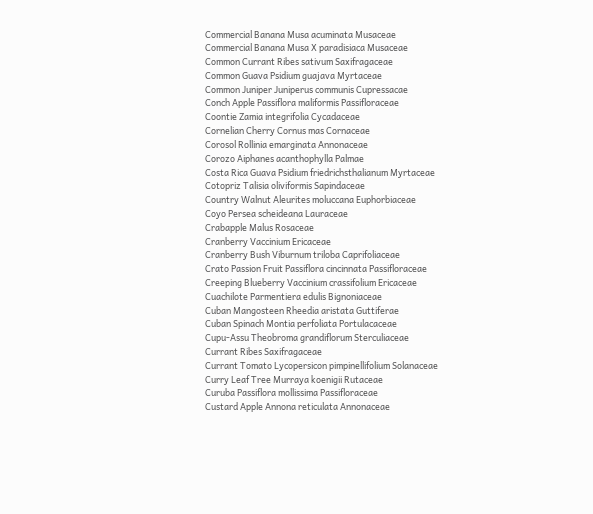Commercial Banana Musa acuminata Musaceae
Commercial Banana Musa X paradisiaca Musaceae
Common Currant Ribes sativum Saxifragaceae
Common Guava Psidium guajava Myrtaceae
Common Juniper Juniperus communis Cupressacae
Conch Apple Passiflora maliformis Passifloraceae
Coontie Zamia integrifolia Cycadaceae
Cornelian Cherry Cornus mas Cornaceae
Corosol Rollinia emarginata Annonaceae
Corozo Aiphanes acanthophylla Palmae
Costa Rica Guava Psidium friedrichsthalianum Myrtaceae
Cotopriz Talisia oliviformis Sapindaceae
Country Walnut Aleurites moluccana Euphorbiaceae
Coyo Persea scheideana Lauraceae
Crabapple Malus Rosaceae
Cranberry Vaccinium Ericaceae
Cranberry Bush Viburnum triloba Caprifoliaceae
Crato Passion Fruit Passiflora cincinnata Passifloraceae
Creeping Blueberry Vaccinium crassifolium Ericaceae
Cuachilote Parmentiera edulis Bignoniaceae
Cuban Mangosteen Rheedia aristata Guttiferae
Cuban Spinach Montia perfoliata Portulacaceae
Cupu-Assu Theobroma grandiflorum Sterculiaceae
Currant Ribes Saxifragaceae
Currant Tomato Lycopersicon pimpinellifolium Solanaceae
Curry Leaf Tree Murraya koenigii Rutaceae
Curuba Passiflora mollissima Passifloraceae
Custard Apple Annona reticulata Annonaceae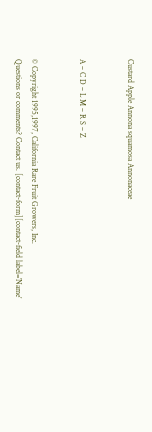Custard Apple Annona squamosa Annonaceae


A – C D – L M – R S – Z


© Copyright 1995,1997, California Rare Fruit Growers, Inc.
Questions or comments? Contact us. [contact-form][contact-field label=’Name’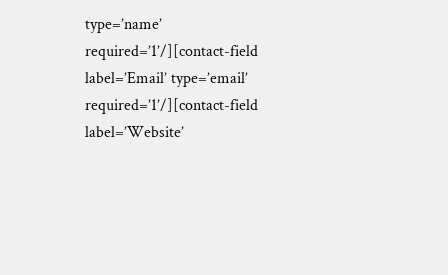type=’name’ required=’1’/][contact-field label=’Email’ type=’email’ required=’1’/][contact-field label=’Website’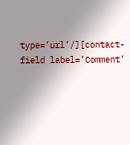type=’url’/][contact-field label=’Comment’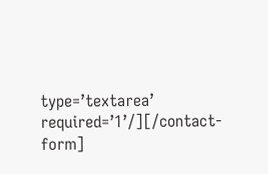type=’textarea’ required=’1’/][/contact-form]